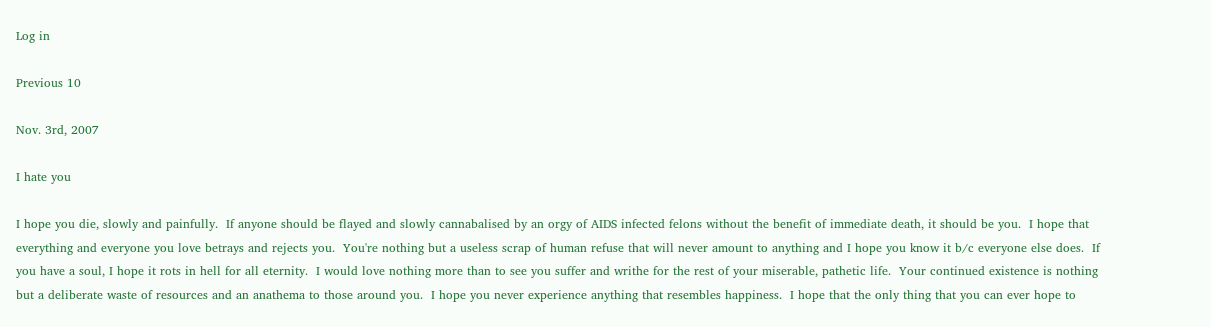Log in

Previous 10

Nov. 3rd, 2007

I hate you

I hope you die, slowly and painfully.  If anyone should be flayed and slowly cannabalised by an orgy of AIDS infected felons without the benefit of immediate death, it should be you.  I hope that everything and everyone you love betrays and rejects you.  You're nothing but a useless scrap of human refuse that will never amount to anything and I hope you know it b/c everyone else does.  If you have a soul, I hope it rots in hell for all eternity.  I would love nothing more than to see you suffer and writhe for the rest of your miserable, pathetic life.  Your continued existence is nothing but a deliberate waste of resources and an anathema to those around you.  I hope you never experience anything that resembles happiness.  I hope that the only thing that you can ever hope to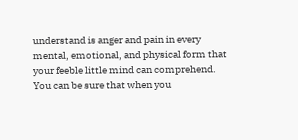understand is anger and pain in every mental, emotional, and physical form that your feeble little mind can comprehend.  You can be sure that when you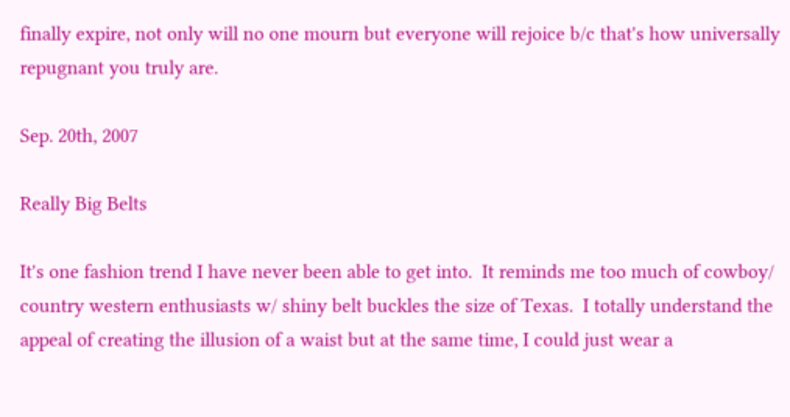finally expire, not only will no one mourn but everyone will rejoice b/c that's how universally repugnant you truly are.

Sep. 20th, 2007

Really Big Belts

It's one fashion trend I have never been able to get into.  It reminds me too much of cowboy/ country western enthusiasts w/ shiny belt buckles the size of Texas.  I totally understand the appeal of creating the illusion of a waist but at the same time, I could just wear a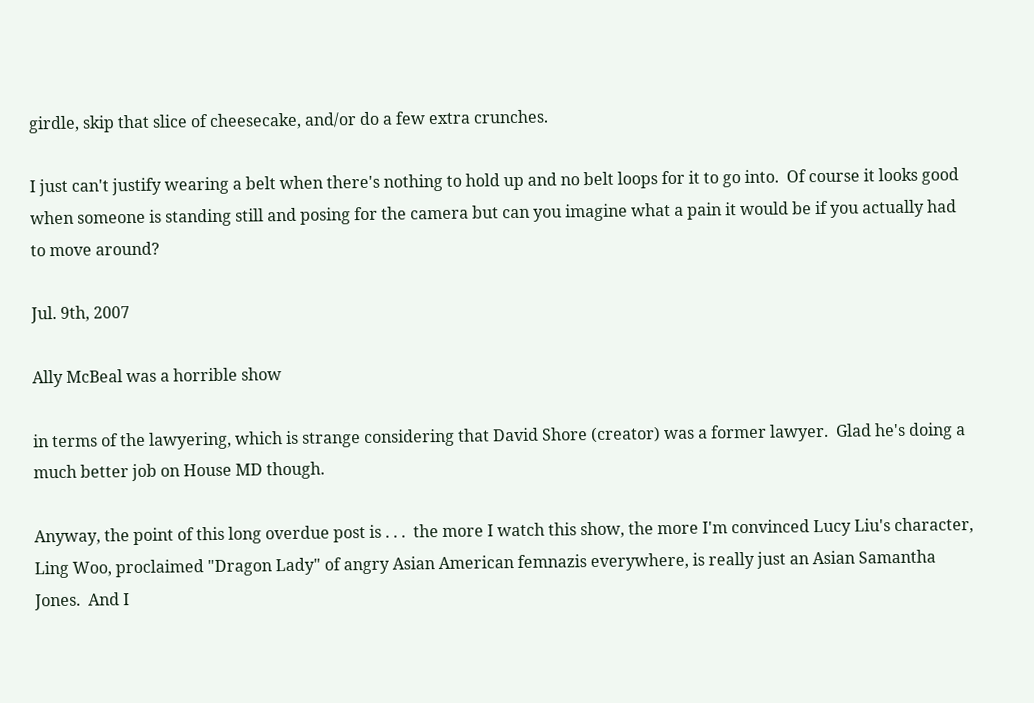girdle, skip that slice of cheesecake, and/or do a few extra crunches.

I just can't justify wearing a belt when there's nothing to hold up and no belt loops for it to go into.  Of course it looks good when someone is standing still and posing for the camera but can you imagine what a pain it would be if you actually had to move around?

Jul. 9th, 2007

Ally McBeal was a horrible show

in terms of the lawyering, which is strange considering that David Shore (creator) was a former lawyer.  Glad he's doing a much better job on House MD though.

Anyway, the point of this long overdue post is . . .  the more I watch this show, the more I'm convinced Lucy Liu's character, Ling Woo, proclaimed "Dragon Lady" of angry Asian American femnazis everywhere, is really just an Asian Samantha Jones.  And I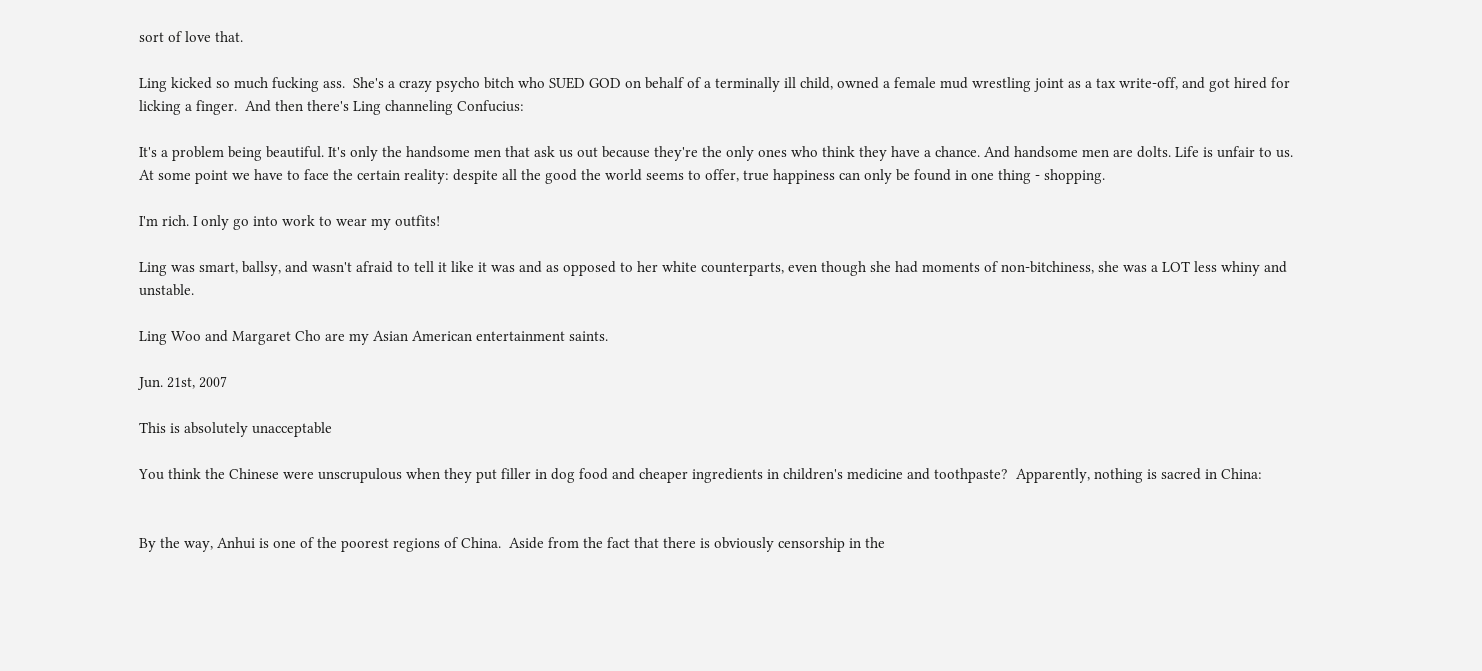sort of love that.

Ling kicked so much fucking ass.  She's a crazy psycho bitch who SUED GOD on behalf of a terminally ill child, owned a female mud wrestling joint as a tax write-off, and got hired for licking a finger.  And then there's Ling channeling Confucius:

It's a problem being beautiful. It's only the handsome men that ask us out because they're the only ones who think they have a chance. And handsome men are dolts. Life is unfair to us. At some point we have to face the certain reality: despite all the good the world seems to offer, true happiness can only be found in one thing - shopping.

I'm rich. I only go into work to wear my outfits!

Ling was smart, ballsy, and wasn't afraid to tell it like it was and as opposed to her white counterparts, even though she had moments of non-bitchiness, she was a LOT less whiny and unstable.

Ling Woo and Margaret Cho are my Asian American entertainment saints.

Jun. 21st, 2007

This is absolutely unacceptable

You think the Chinese were unscrupulous when they put filler in dog food and cheaper ingredients in children's medicine and toothpaste?  Apparently, nothing is sacred in China:


By the way, Anhui is one of the poorest regions of China.  Aside from the fact that there is obviously censorship in the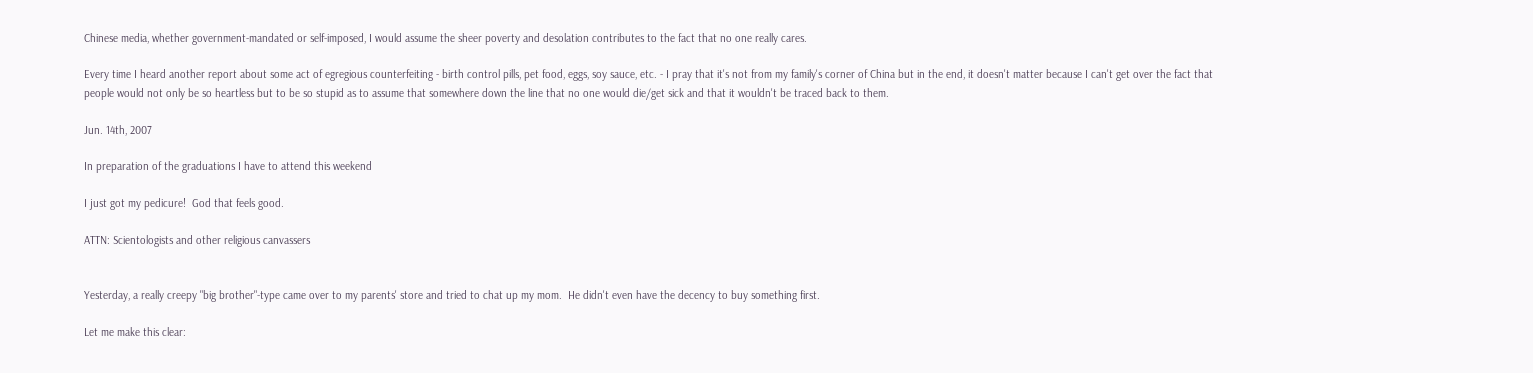Chinese media, whether government-mandated or self-imposed, I would assume the sheer poverty and desolation contributes to the fact that no one really cares.

Every time I heard another report about some act of egregious counterfeiting - birth control pills, pet food, eggs, soy sauce, etc. - I pray that it's not from my family's corner of China but in the end, it doesn't matter because I can't get over the fact that people would not only be so heartless but to be so stupid as to assume that somewhere down the line that no one would die/get sick and that it wouldn't be traced back to them.

Jun. 14th, 2007

In preparation of the graduations I have to attend this weekend

I just got my pedicure!  God that feels good.

ATTN: Scientologists and other religious canvassers


Yesterday, a really creepy "big brother"-type came over to my parents' store and tried to chat up my mom.  He didn't even have the decency to buy something first.

Let me make this clear: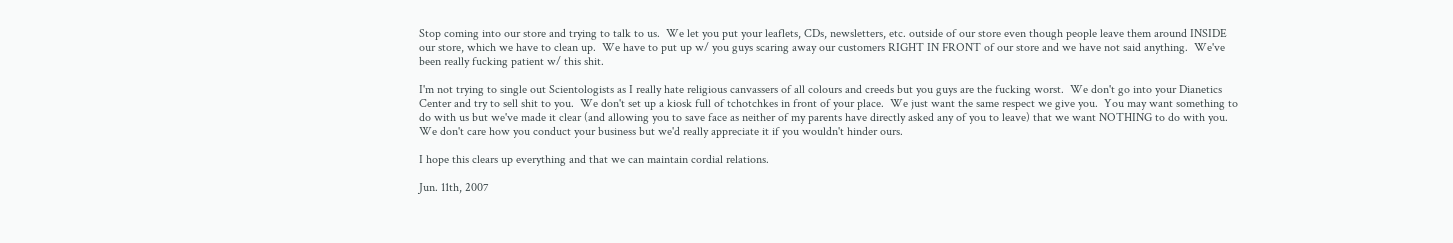Stop coming into our store and trying to talk to us.  We let you put your leaflets, CDs, newsletters, etc. outside of our store even though people leave them around INSIDE our store, which we have to clean up.  We have to put up w/ you guys scaring away our customers RIGHT IN FRONT of our store and we have not said anything.  We've been really fucking patient w/ this shit.

I'm not trying to single out Scientologists as I really hate religious canvassers of all colours and creeds but you guys are the fucking worst.  We don't go into your Dianetics Center and try to sell shit to you.  We don't set up a kiosk full of tchotchkes in front of your place.  We just want the same respect we give you.  You may want something to do with us but we've made it clear (and allowing you to save face as neither of my parents have directly asked any of you to leave) that we want NOTHING to do with you.  We don't care how you conduct your business but we'd really appreciate it if you wouldn't hinder ours.

I hope this clears up everything and that we can maintain cordial relations.

Jun. 11th, 2007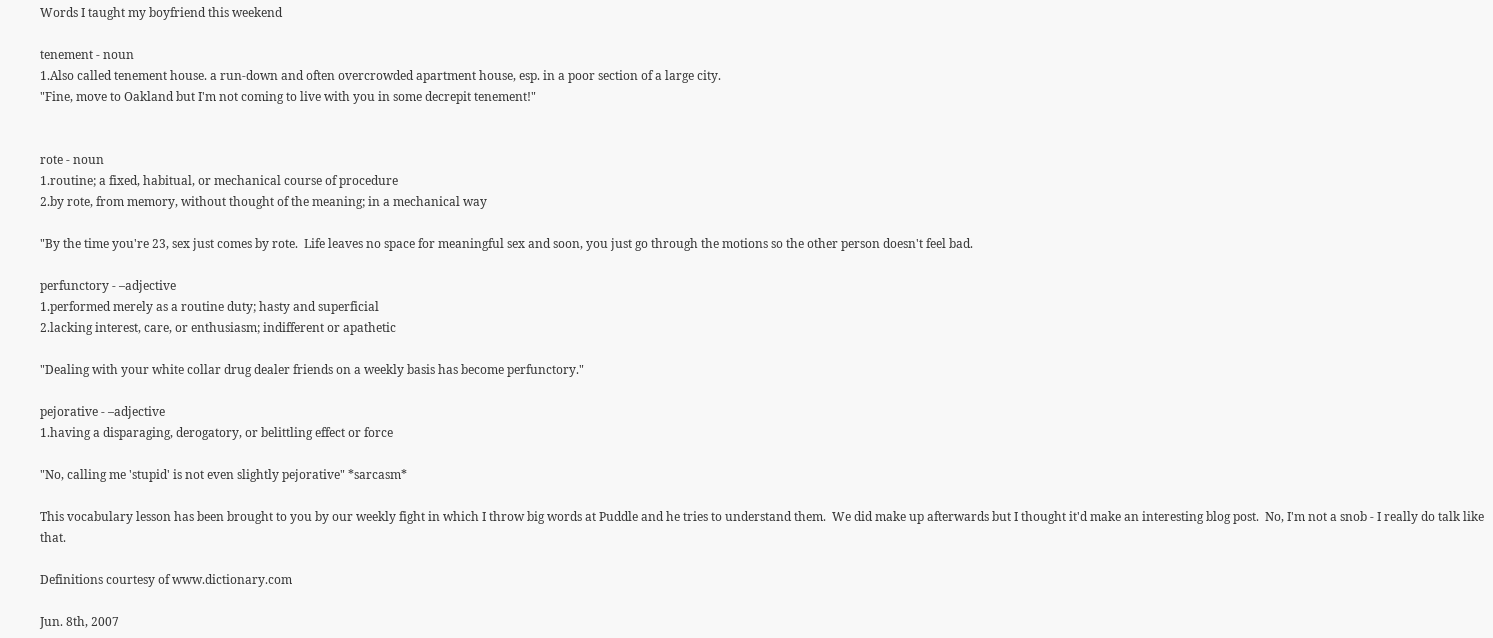Words I taught my boyfriend this weekend

tenement - noun
1.Also called tenement house. a run-down and often overcrowded apartment house, esp. in a poor section of a large city.
"Fine, move to Oakland but I'm not coming to live with you in some decrepit tenement!"


rote - noun
1.routine; a fixed, habitual, or mechanical course of procedure
2.by rote, from memory, without thought of the meaning; in a mechanical way

"By the time you're 23, sex just comes by rote.  Life leaves no space for meaningful sex and soon, you just go through the motions so the other person doesn't feel bad.

perfunctory - –adjective
1.performed merely as a routine duty; hasty and superficial
2.lacking interest, care, or enthusiasm; indifferent or apathetic

"Dealing with your white collar drug dealer friends on a weekly basis has become perfunctory."

pejorative - –adjective
1.having a disparaging, derogatory, or belittling effect or force

"No, calling me 'stupid' is not even slightly pejorative" *sarcasm*

This vocabulary lesson has been brought to you by our weekly fight in which I throw big words at Puddle and he tries to understand them.  We did make up afterwards but I thought it'd make an interesting blog post.  No, I'm not a snob - I really do talk like that.

Definitions courtesy of www.dictionary.com

Jun. 8th, 2007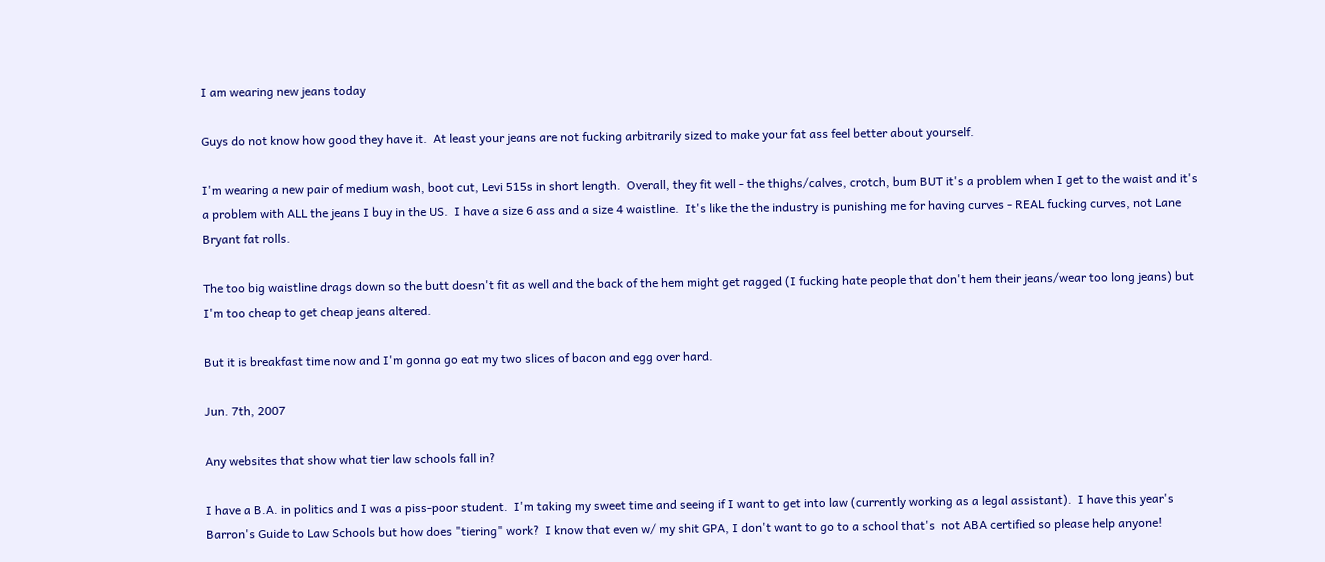I am wearing new jeans today

Guys do not know how good they have it.  At least your jeans are not fucking arbitrarily sized to make your fat ass feel better about yourself.

I'm wearing a new pair of medium wash, boot cut, Levi 515s in short length.  Overall, they fit well - the thighs/calves, crotch, bum BUT it's a problem when I get to the waist and it's a problem with ALL the jeans I buy in the US.  I have a size 6 ass and a size 4 waistline.  It's like the the industry is punishing me for having curves - REAL fucking curves, not Lane Bryant fat rolls.

The too big waistline drags down so the butt doesn't fit as well and the back of the hem might get ragged (I fucking hate people that don't hem their jeans/wear too long jeans) but I'm too cheap to get cheap jeans altered.

But it is breakfast time now and I'm gonna go eat my two slices of bacon and egg over hard.

Jun. 7th, 2007

Any websites that show what tier law schools fall in?

I have a B.A. in politics and I was a piss-poor student.  I'm taking my sweet time and seeing if I want to get into law (currently working as a legal assistant).  I have this year's Barron's Guide to Law Schools but how does "tiering" work?  I know that even w/ my shit GPA, I don't want to go to a school that's  not ABA certified so please help anyone!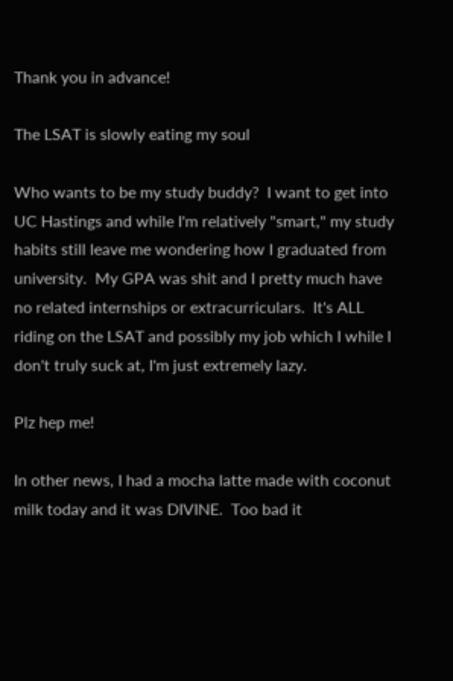Thank you in advance!

The LSAT is slowly eating my soul

Who wants to be my study buddy?  I want to get into UC Hastings and while I'm relatively "smart," my study habits still leave me wondering how I graduated from university.  My GPA was shit and I pretty much have no related internships or extracurriculars.  It's ALL riding on the LSAT and possibly my job which I while I don't truly suck at, I'm just extremely lazy.

Plz hep me!

In other news, I had a mocha latte made with coconut milk today and it was DIVINE.  Too bad it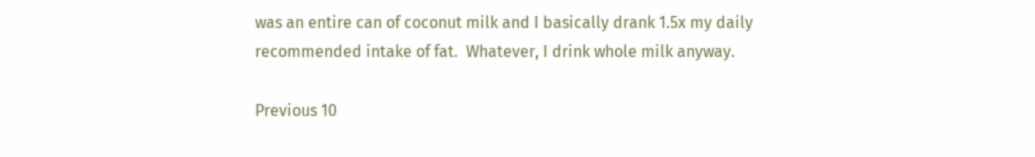was an entire can of coconut milk and I basically drank 1.5x my daily recommended intake of fat.  Whatever, I drink whole milk anyway.

Previous 10